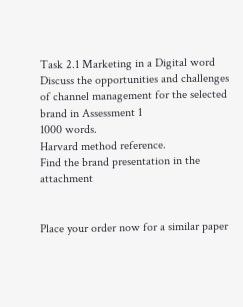Task 2.1 Marketing in a Digital word
Discuss the opportunities and challenges of channel management for the selected brand in Assessment 1
1000 words.
Harvard method reference.
Find the brand presentation in the attachment


Place your order now for a similar paper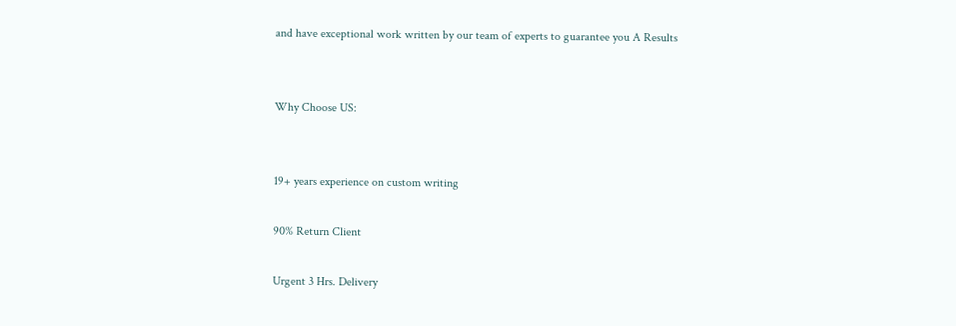and have exceptional work written by our team of experts to guarantee you A Results


Why Choose US:


19+ years experience on custom writing

90% Return Client

Urgent 3 Hrs. Delivery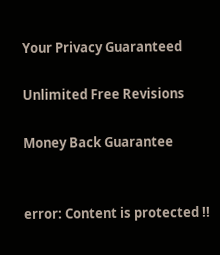Your Privacy Guaranteed

Unlimited Free Revisions

Money Back Guarantee


error: Content is protected !!